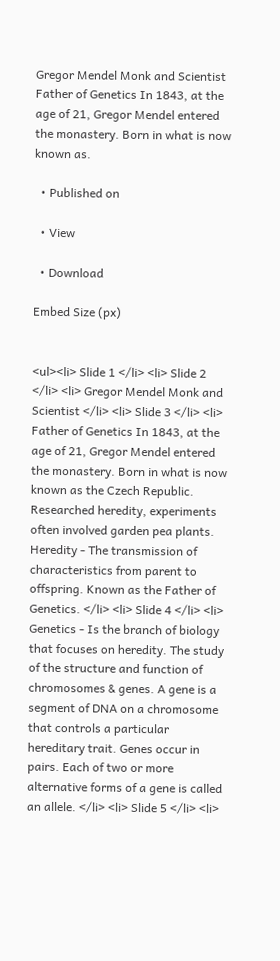Gregor Mendel Monk and Scientist Father of Genetics In 1843, at the age of 21, Gregor Mendel entered the monastery. Born in what is now known as.

  • Published on

  • View

  • Download

Embed Size (px)


<ul><li> Slide 1 </li> <li> Slide 2 </li> <li> Gregor Mendel Monk and Scientist </li> <li> Slide 3 </li> <li> Father of Genetics In 1843, at the age of 21, Gregor Mendel entered the monastery. Born in what is now known as the Czech Republic. Researched heredity, experiments often involved garden pea plants. Heredity - The transmission of characteristics from parent to offspring. Known as the Father of Genetics. </li> <li> Slide 4 </li> <li> Genetics - Is the branch of biology that focuses on heredity. The study of the structure and function of chromosomes & genes. A gene is a segment of DNA on a chromosome that controls a particular hereditary trait. Genes occur in pairs. Each of two or more alternative forms of a gene is called an allele. </li> <li> Slide 5 </li> <li>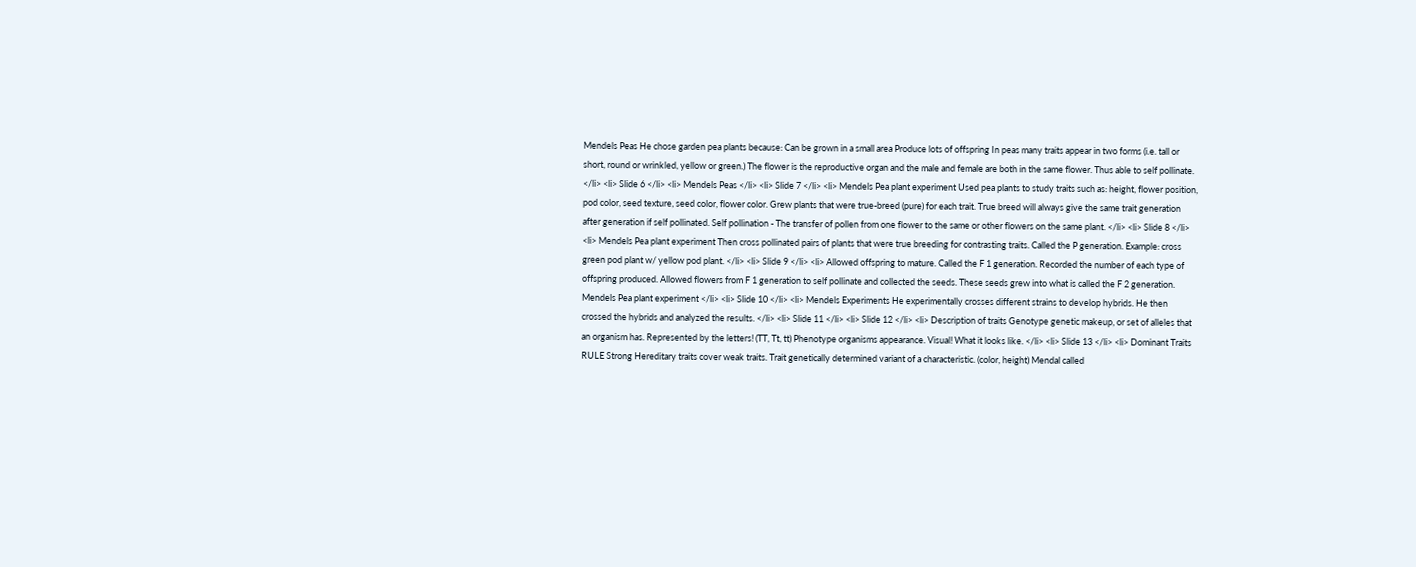Mendels Peas He chose garden pea plants because: Can be grown in a small area Produce lots of offspring In peas many traits appear in two forms (i.e. tall or short, round or wrinkled, yellow or green.) The flower is the reproductive organ and the male and female are both in the same flower. Thus able to self pollinate. </li> <li> Slide 6 </li> <li> Mendels Peas </li> <li> Slide 7 </li> <li> Mendels Pea plant experiment Used pea plants to study traits such as: height, flower position, pod color, seed texture, seed color, flower color. Grew plants that were true-breed (pure) for each trait. True breed will always give the same trait generation after generation if self pollinated. Self pollination - The transfer of pollen from one flower to the same or other flowers on the same plant. </li> <li> Slide 8 </li> <li> Mendels Pea plant experiment Then cross pollinated pairs of plants that were true breeding for contrasting traits. Called the P generation. Example: cross green pod plant w/ yellow pod plant. </li> <li> Slide 9 </li> <li> Allowed offspring to mature. Called the F 1 generation. Recorded the number of each type of offspring produced. Allowed flowers from F 1 generation to self pollinate and collected the seeds. These seeds grew into what is called the F 2 generation. Mendels Pea plant experiment </li> <li> Slide 10 </li> <li> Mendels Experiments He experimentally crosses different strains to develop hybrids. He then crossed the hybrids and analyzed the results. </li> <li> Slide 11 </li> <li> Slide 12 </li> <li> Description of traits Genotype genetic makeup, or set of alleles that an organism has. Represented by the letters! (TT, Tt, tt) Phenotype organisms appearance. Visual! What it looks like. </li> <li> Slide 13 </li> <li> Dominant Traits RULE Strong Hereditary traits cover weak traits. Trait genetically determined variant of a characteristic. (color, height) Mendal called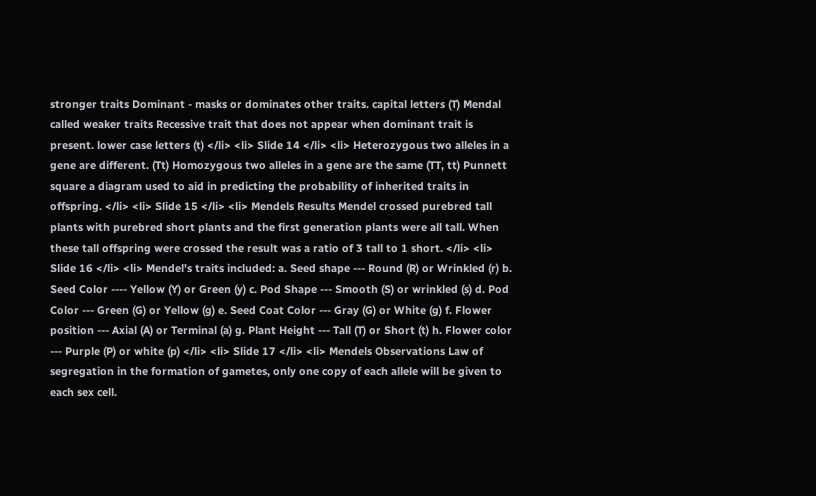stronger traits Dominant - masks or dominates other traits. capital letters (T) Mendal called weaker traits Recessive trait that does not appear when dominant trait is present. lower case letters (t) </li> <li> Slide 14 </li> <li> Heterozygous two alleles in a gene are different. (Tt) Homozygous two alleles in a gene are the same (TT, tt) Punnett square a diagram used to aid in predicting the probability of inherited traits in offspring. </li> <li> Slide 15 </li> <li> Mendels Results Mendel crossed purebred tall plants with purebred short plants and the first generation plants were all tall. When these tall offspring were crossed the result was a ratio of 3 tall to 1 short. </li> <li> Slide 16 </li> <li> Mendel's traits included: a. Seed shape --- Round (R) or Wrinkled (r) b. Seed Color ---- Yellow (Y) or Green (y) c. Pod Shape --- Smooth (S) or wrinkled (s) d. Pod Color --- Green (G) or Yellow (g) e. Seed Coat Color --- Gray (G) or White (g) f. Flower position --- Axial (A) or Terminal (a) g. Plant Height --- Tall (T) or Short (t) h. Flower color --- Purple (P) or white (p) </li> <li> Slide 17 </li> <li> Mendels Observations Law of segregation in the formation of gametes, only one copy of each allele will be given to each sex cell.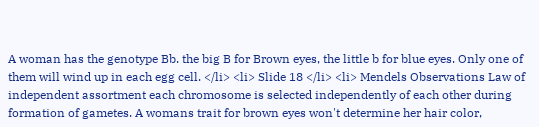A woman has the genotype Bb. the big B for Brown eyes, the little b for blue eyes. Only one of them will wind up in each egg cell. </li> <li> Slide 18 </li> <li> Mendels Observations Law of independent assortment each chromosome is selected independently of each other during formation of gametes. A womans trait for brown eyes won't determine her hair color,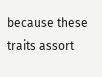because these traits assort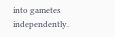into gametes independently.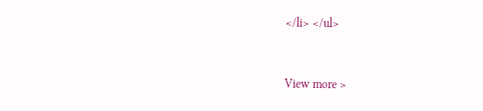</li> </ul>


View more >